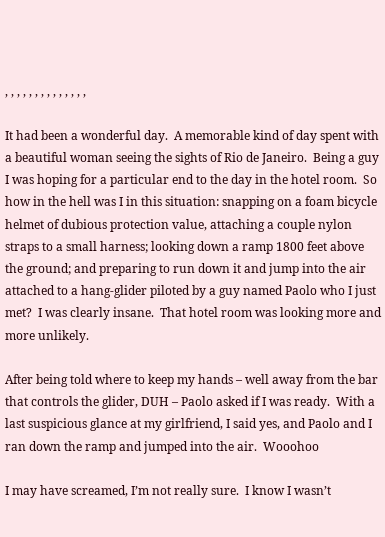, , , , , , , , , , , , , ,

It had been a wonderful day.  A memorable kind of day spent with a beautiful woman seeing the sights of Rio de Janeiro.  Being a guy I was hoping for a particular end to the day in the hotel room.  So how in the hell was I in this situation: snapping on a foam bicycle helmet of dubious protection value, attaching a couple nylon straps to a small harness; looking down a ramp 1800 feet above the ground; and preparing to run down it and jump into the air attached to a hang-glider piloted by a guy named Paolo who I just met?  I was clearly insane.  That hotel room was looking more and more unlikely.

After being told where to keep my hands – well away from the bar that controls the glider, DUH – Paolo asked if I was ready.  With a last suspicious glance at my girlfriend, I said yes, and Paolo and I ran down the ramp and jumped into the air.  Wooohoo

I may have screamed, I’m not really sure.  I know I wasn’t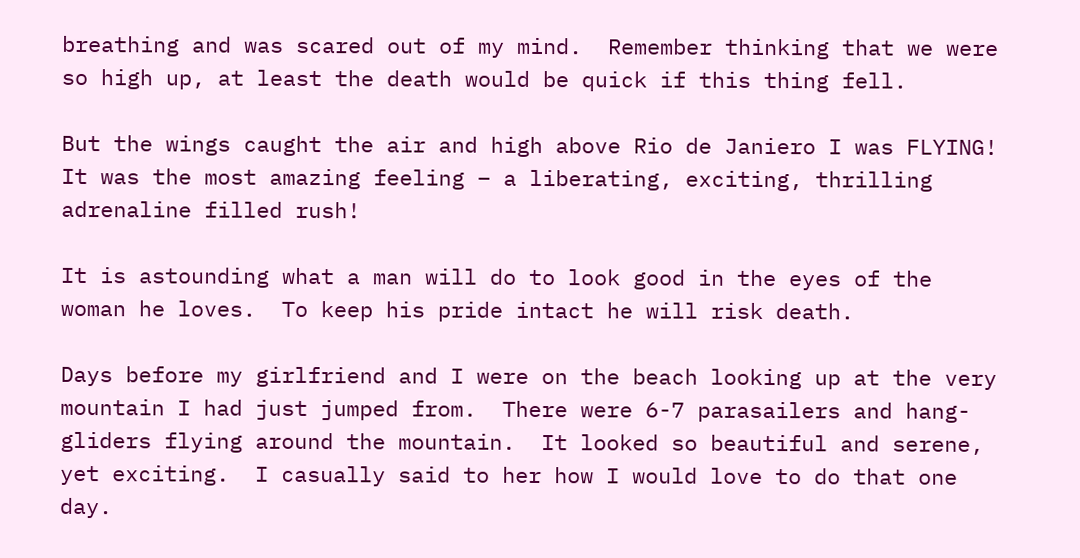breathing and was scared out of my mind.  Remember thinking that we were so high up, at least the death would be quick if this thing fell.

But the wings caught the air and high above Rio de Janiero I was FLYING!  It was the most amazing feeling – a liberating, exciting, thrilling adrenaline filled rush!

It is astounding what a man will do to look good in the eyes of the woman he loves.  To keep his pride intact he will risk death.

Days before my girlfriend and I were on the beach looking up at the very mountain I had just jumped from.  There were 6-7 parasailers and hang-gliders flying around the mountain.  It looked so beautiful and serene, yet exciting.  I casually said to her how I would love to do that one day.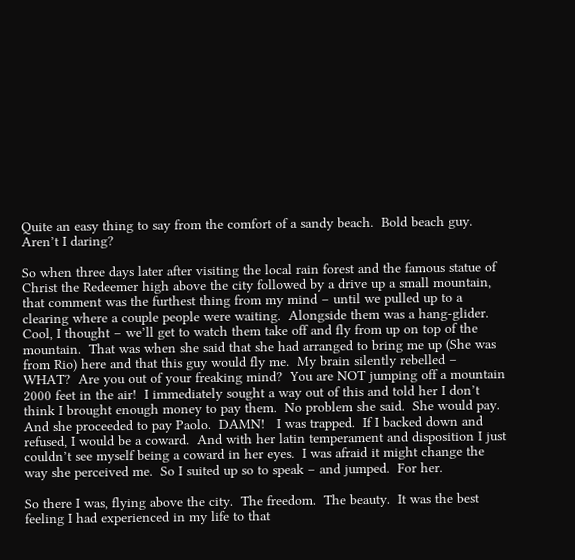Quite an easy thing to say from the comfort of a sandy beach.  Bold beach guy.  Aren’t I daring?

So when three days later after visiting the local rain forest and the famous statue of Christ the Redeemer high above the city followed by a drive up a small mountain, that comment was the furthest thing from my mind – until we pulled up to a clearing where a couple people were waiting.  Alongside them was a hang-glider.  Cool, I thought – we’ll get to watch them take off and fly from up on top of the mountain.  That was when she said that she had arranged to bring me up (She was from Rio) here and that this guy would fly me.  My brain silently rebelled – WHAT?  Are you out of your freaking mind?  You are NOT jumping off a mountain 2000 feet in the air!  I immediately sought a way out of this and told her I don’t think I brought enough money to pay them.  No problem she said.  She would pay.  And she proceeded to pay Paolo.  DAMN!   I was trapped.  If I backed down and refused, I would be a coward.  And with her latin temperament and disposition I just couldn’t see myself being a coward in her eyes.  I was afraid it might change the way she perceived me.  So I suited up so to speak – and jumped.  For her.

So there I was, flying above the city.  The freedom.  The beauty.  It was the best feeling I had experienced in my life to that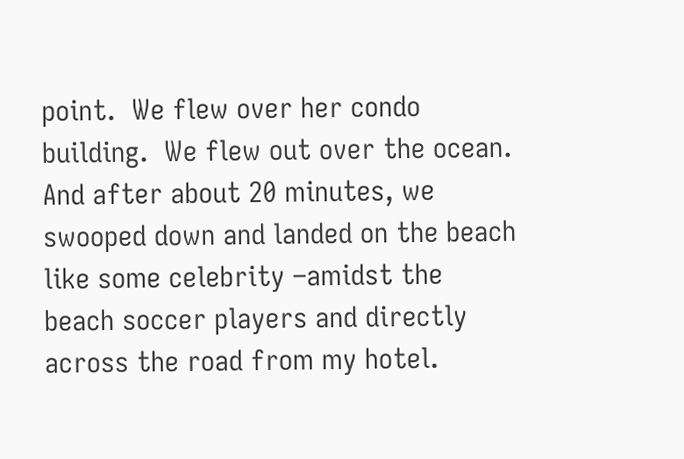point.  We flew over her condo building.  We flew out over the ocean.  And after about 20 minutes, we swooped down and landed on the beach like some celebrity –amidst the beach soccer players and directly across the road from my hotel.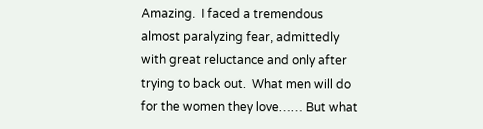Amazing.  I faced a tremendous almost paralyzing fear, admittedly with great reluctance and only after trying to back out.  What men will do for the women they love…… But what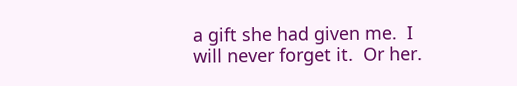a gift she had given me.  I will never forget it.  Or her.